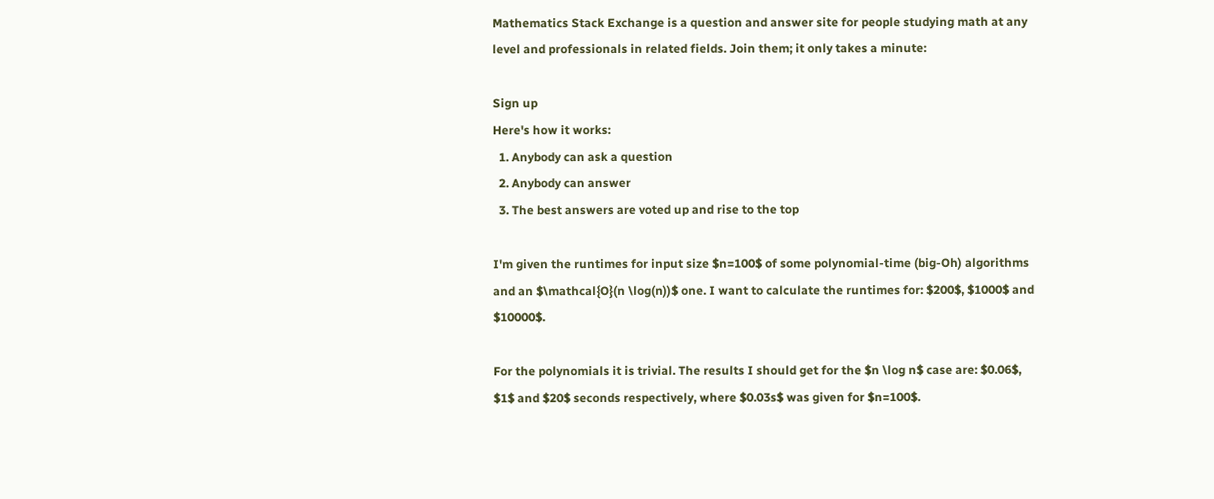Mathematics Stack Exchange is a question and answer site for people studying math at any level and professionals in related fields. Join them; it only takes a minute:

Sign up
Here's how it works:
  1. Anybody can ask a question
  2. Anybody can answer
  3. The best answers are voted up and rise to the top

I'm given the runtimes for input size $n=100$ of some polynomial-time (big-Oh) algorithms and an $\mathcal{O}(n \log(n))$ one. I want to calculate the runtimes for: $200$, $1000$ and $10000$.

For the polynomials it is trivial. The results I should get for the $n \log n$ case are: $0.06$, $1$ and $20$ seconds respectively, where $0.03s$ was given for $n=100$.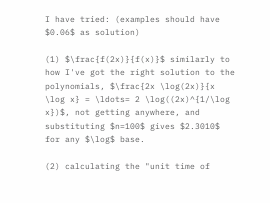I have tried: (examples should have $0.06$ as solution)

(1) $\frac{f(2x)}{f(x)}$ similarly to how I've got the right solution to the polynomials, $\frac{2x \log(2x)}{x \log x} = \ldots= 2 \log((2x)^{1/\log x})$, not getting anywhere, and substituting $n=100$ gives $2.3010$ for any $\log$ base.

(2) calculating the "unit time of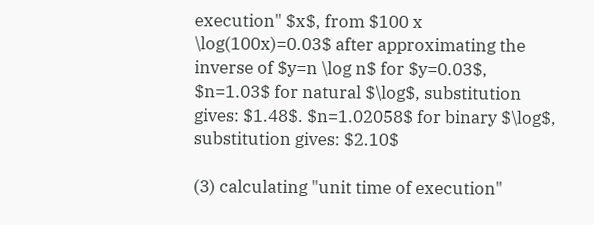execution" $x$, from $100 x \log(100x)=0.03$ after approximating the inverse of $y=n \log n$ for $y=0.03$, $n=1.03$ for natural $\log$, substitution gives: $1.48$. $n=1.02058$ for binary $\log$, substitution gives: $2.10$

(3) calculating "unit time of execution"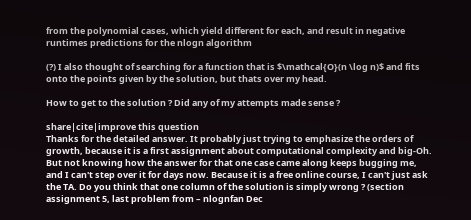from the polynomial cases, which yield different for each, and result in negative runtimes predictions for the nlogn algorithm

(?) I also thought of searching for a function that is $\mathcal{O}(n \log n)$ and fits onto the points given by the solution, but thats over my head.

How to get to the solution ? Did any of my attempts made sense ?

share|cite|improve this question
Thanks for the detailed answer. It probably just trying to emphasize the orders of growth, because it is a first assignment about computational complexity and big-Oh. But not knowing how the answer for that one case came along keeps bugging me, and I can't step over it for days now. Because it is a free online course, I can't just ask the TA. Do you think that one column of the solution is simply wrong ? (section assignment 5, last problem from – nlognfan Dec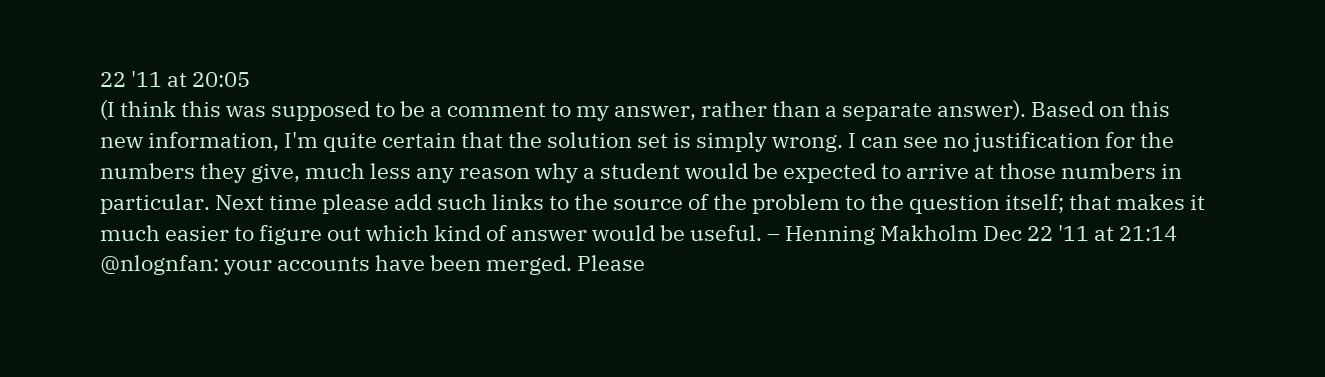22 '11 at 20:05
(I think this was supposed to be a comment to my answer, rather than a separate answer). Based on this new information, I'm quite certain that the solution set is simply wrong. I can see no justification for the numbers they give, much less any reason why a student would be expected to arrive at those numbers in particular. Next time please add such links to the source of the problem to the question itself; that makes it much easier to figure out which kind of answer would be useful. – Henning Makholm Dec 22 '11 at 21:14
@nlognfan: your accounts have been merged. Please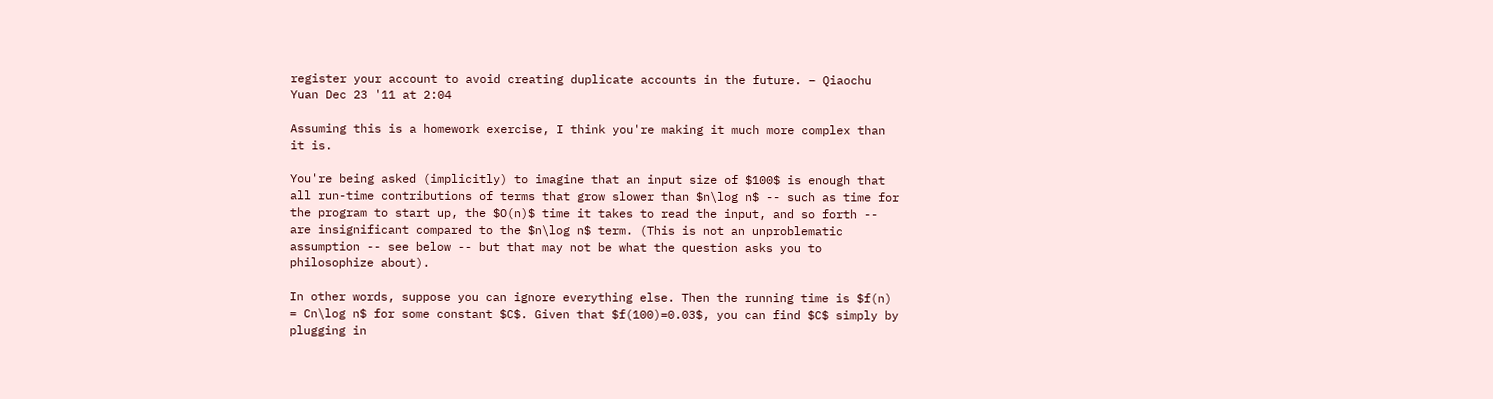register your account to avoid creating duplicate accounts in the future. – Qiaochu Yuan Dec 23 '11 at 2:04

Assuming this is a homework exercise, I think you're making it much more complex than it is.

You're being asked (implicitly) to imagine that an input size of $100$ is enough that all run-time contributions of terms that grow slower than $n\log n$ -- such as time for the program to start up, the $O(n)$ time it takes to read the input, and so forth -- are insignificant compared to the $n\log n$ term. (This is not an unproblematic assumption -- see below -- but that may not be what the question asks you to philosophize about).

In other words, suppose you can ignore everything else. Then the running time is $f(n) = Cn\log n$ for some constant $C$. Given that $f(100)=0.03$, you can find $C$ simply by plugging in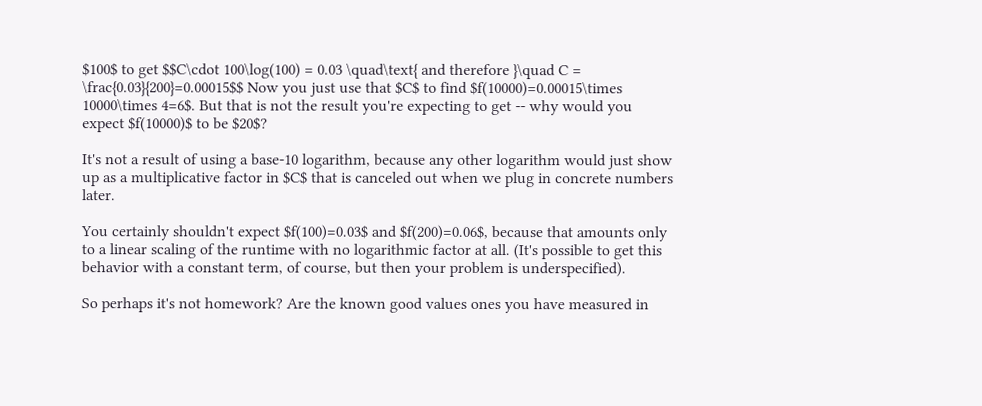$100$ to get $$C\cdot 100\log(100) = 0.03 \quad\text{ and therefore }\quad C = \frac{0.03}{200}=0.00015$$ Now you just use that $C$ to find $f(10000)=0.00015\times 10000\times 4=6$. But that is not the result you're expecting to get -- why would you expect $f(10000)$ to be $20$?

It's not a result of using a base-10 logarithm, because any other logarithm would just show up as a multiplicative factor in $C$ that is canceled out when we plug in concrete numbers later.

You certainly shouldn't expect $f(100)=0.03$ and $f(200)=0.06$, because that amounts only to a linear scaling of the runtime with no logarithmic factor at all. (It's possible to get this behavior with a constant term, of course, but then your problem is underspecified).

So perhaps it's not homework? Are the known good values ones you have measured in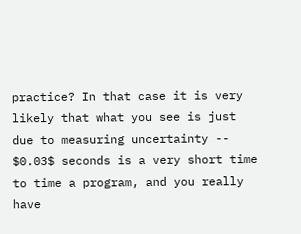practice? In that case it is very likely that what you see is just due to measuring uncertainty -- $0.03$ seconds is a very short time to time a program, and you really have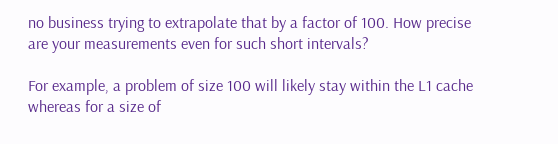no business trying to extrapolate that by a factor of 100. How precise are your measurements even for such short intervals?

For example, a problem of size 100 will likely stay within the L1 cache whereas for a size of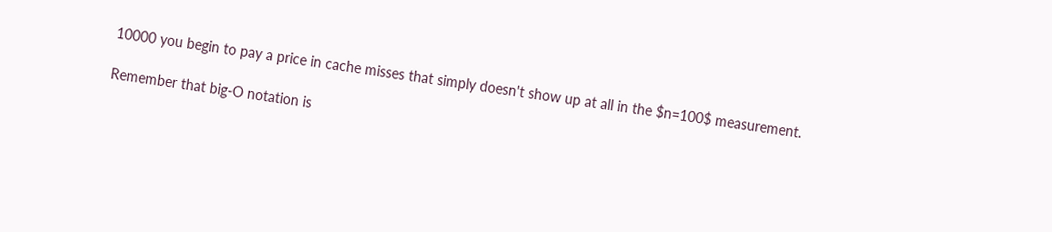10000 you begin to pay a price in cache misses that simply doesn't show up at all in the $n=100$ measurement.

Remember that big-O notation is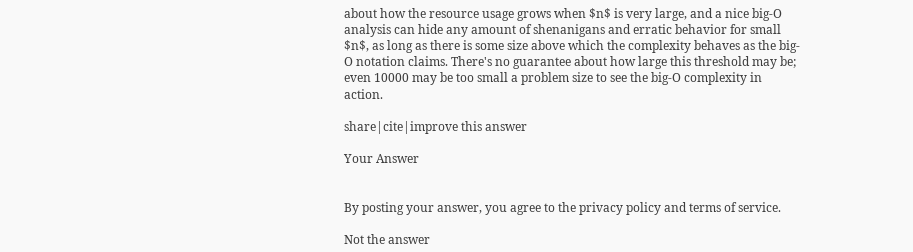about how the resource usage grows when $n$ is very large, and a nice big-O analysis can hide any amount of shenanigans and erratic behavior for small $n$, as long as there is some size above which the complexity behaves as the big-O notation claims. There's no guarantee about how large this threshold may be; even 10000 may be too small a problem size to see the big-O complexity in action.

share|cite|improve this answer

Your Answer


By posting your answer, you agree to the privacy policy and terms of service.

Not the answer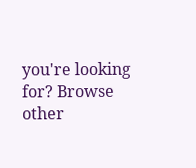you're looking for? Browse other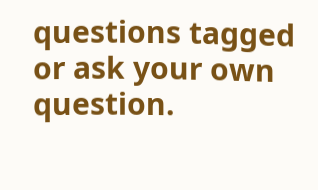questions tagged or ask your own question.